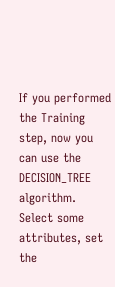If you performed the Training step, now you can use the DECISION_TREE algorithm. Select some attributes, set the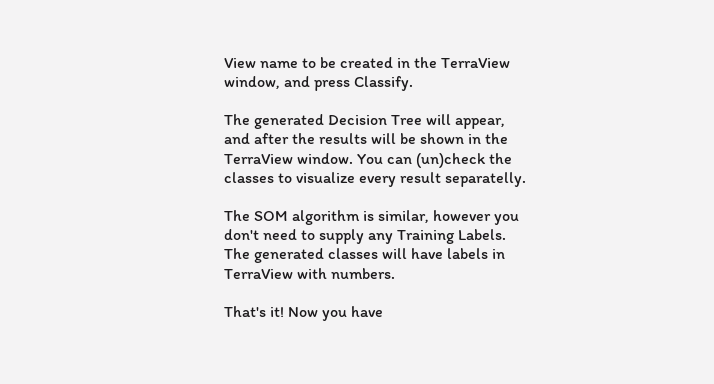View name to be created in the TerraView window, and press Classify.

The generated Decision Tree will appear, and after the results will be shown in the TerraView window. You can (un)check the classes to visualize every result separatelly.

The SOM algorithm is similar, however you don't need to supply any Training Labels. The generated classes will have labels in TerraView with numbers.

That's it! Now you have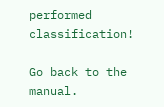performed classification!

Go back to the manual.